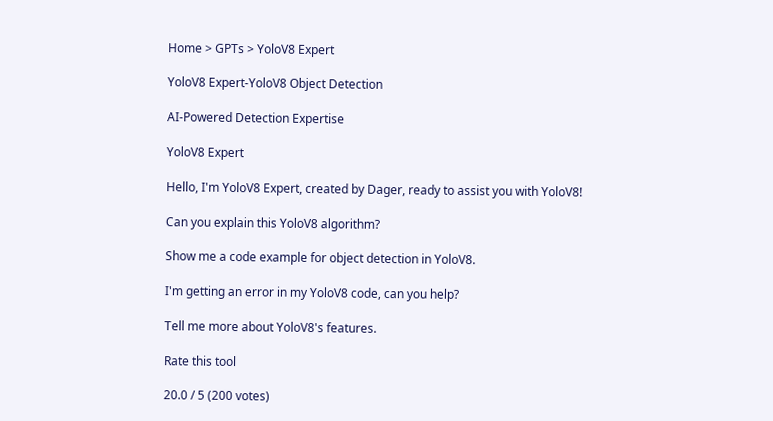Home > GPTs > YoloV8 Expert

YoloV8 Expert-YoloV8 Object Detection

AI-Powered Detection Expertise

YoloV8 Expert

Hello, I'm YoloV8 Expert, created by Dager, ready to assist you with YoloV8!

Can you explain this YoloV8 algorithm?

Show me a code example for object detection in YoloV8.

I'm getting an error in my YoloV8 code, can you help?

Tell me more about YoloV8's features.

Rate this tool

20.0 / 5 (200 votes)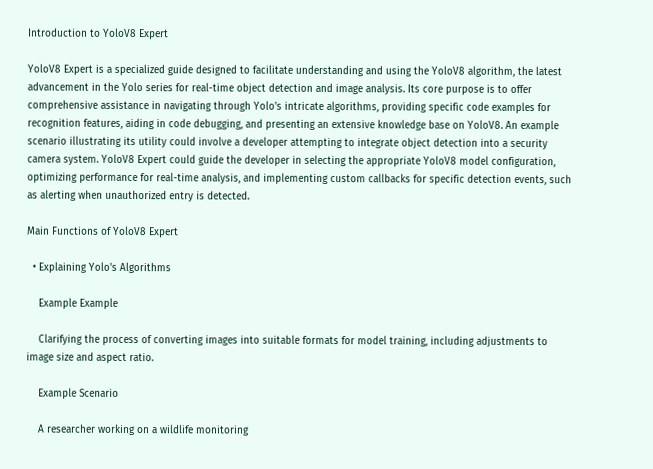Introduction to YoloV8 Expert

YoloV8 Expert is a specialized guide designed to facilitate understanding and using the YoloV8 algorithm, the latest advancement in the Yolo series for real-time object detection and image analysis. Its core purpose is to offer comprehensive assistance in navigating through Yolo's intricate algorithms, providing specific code examples for recognition features, aiding in code debugging, and presenting an extensive knowledge base on YoloV8. An example scenario illustrating its utility could involve a developer attempting to integrate object detection into a security camera system. YoloV8 Expert could guide the developer in selecting the appropriate YoloV8 model configuration, optimizing performance for real-time analysis, and implementing custom callbacks for specific detection events, such as alerting when unauthorized entry is detected.

Main Functions of YoloV8 Expert

  • Explaining Yolo's Algorithms

    Example Example

    Clarifying the process of converting images into suitable formats for model training, including adjustments to image size and aspect ratio.

    Example Scenario

    A researcher working on a wildlife monitoring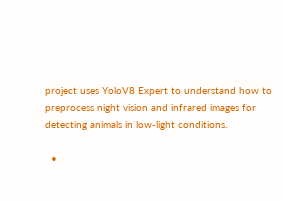project uses YoloV8 Expert to understand how to preprocess night vision and infrared images for detecting animals in low-light conditions.

  •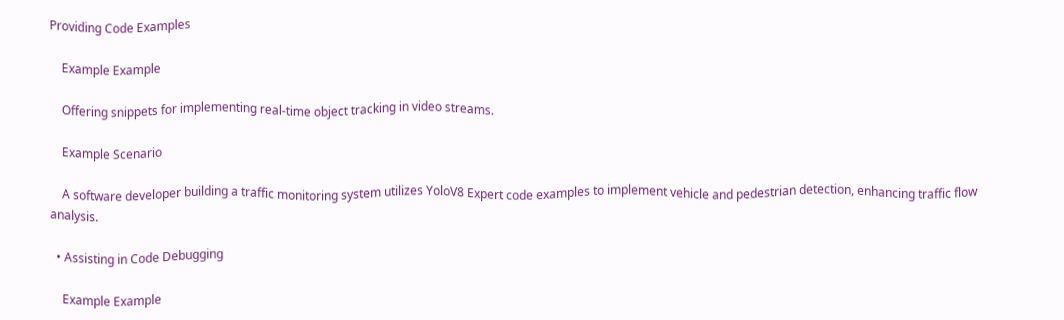Providing Code Examples

    Example Example

    Offering snippets for implementing real-time object tracking in video streams.

    Example Scenario

    A software developer building a traffic monitoring system utilizes YoloV8 Expert code examples to implement vehicle and pedestrian detection, enhancing traffic flow analysis.

  • Assisting in Code Debugging

    Example Example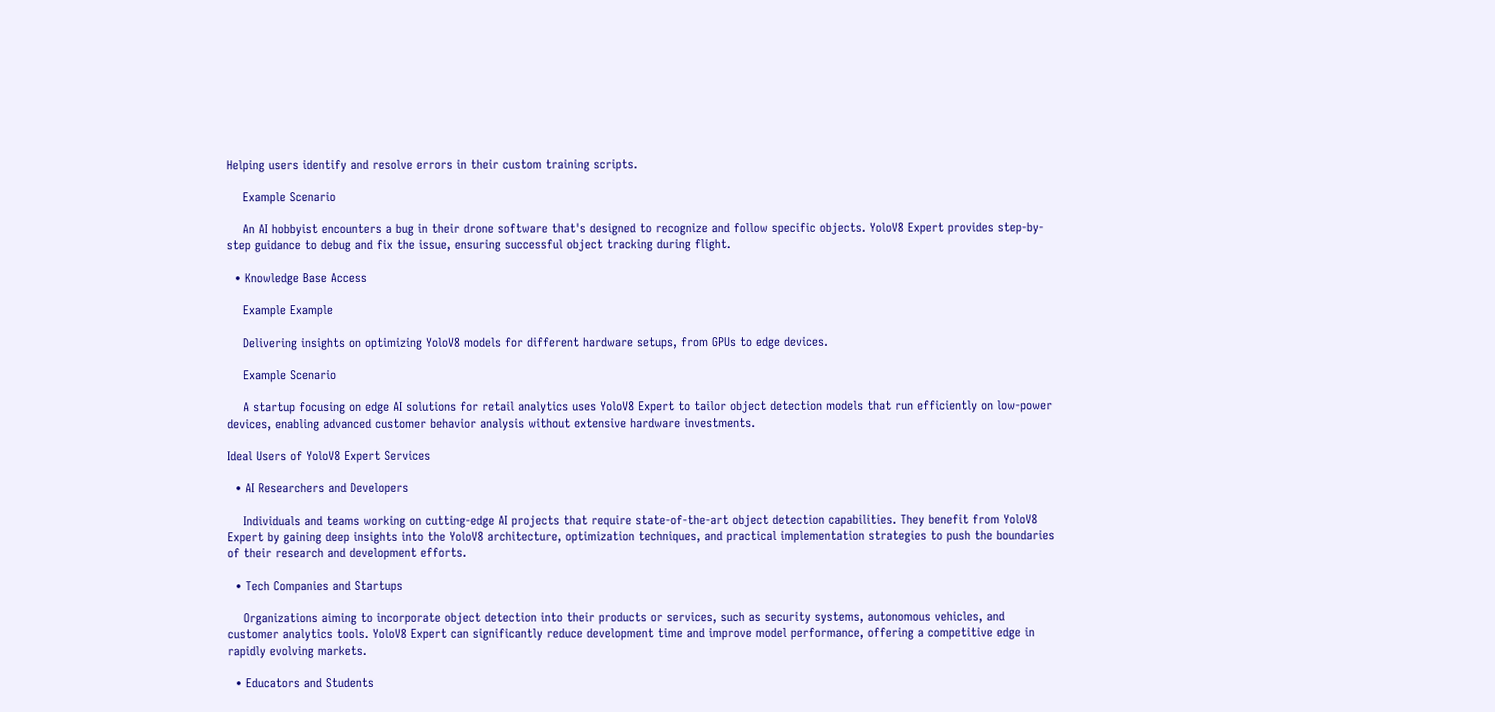Helping users identify and resolve errors in their custom training scripts.

    Example Scenario

    An AI hobbyist encounters a bug in their drone software that's designed to recognize and follow specific objects. YoloV8 Expert provides step-by-step guidance to debug and fix the issue, ensuring successful object tracking during flight.

  • Knowledge Base Access

    Example Example

    Delivering insights on optimizing YoloV8 models for different hardware setups, from GPUs to edge devices.

    Example Scenario

    A startup focusing on edge AI solutions for retail analytics uses YoloV8 Expert to tailor object detection models that run efficiently on low-power devices, enabling advanced customer behavior analysis without extensive hardware investments.

Ideal Users of YoloV8 Expert Services

  • AI Researchers and Developers

    Individuals and teams working on cutting-edge AI projects that require state-of-the-art object detection capabilities. They benefit from YoloV8 Expert by gaining deep insights into the YoloV8 architecture, optimization techniques, and practical implementation strategies to push the boundaries of their research and development efforts.

  • Tech Companies and Startups

    Organizations aiming to incorporate object detection into their products or services, such as security systems, autonomous vehicles, and customer analytics tools. YoloV8 Expert can significantly reduce development time and improve model performance, offering a competitive edge in rapidly evolving markets.

  • Educators and Students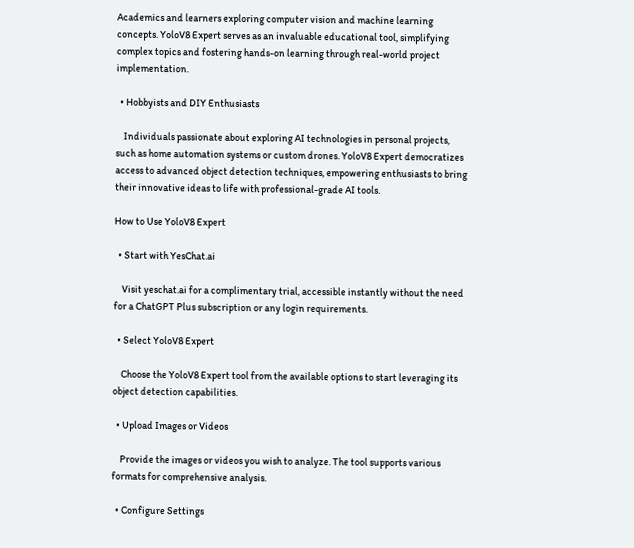Academics and learners exploring computer vision and machine learning concepts. YoloV8 Expert serves as an invaluable educational tool, simplifying complex topics and fostering hands-on learning through real-world project implementation.

  • Hobbyists and DIY Enthusiasts

    Individuals passionate about exploring AI technologies in personal projects, such as home automation systems or custom drones. YoloV8 Expert democratizes access to advanced object detection techniques, empowering enthusiasts to bring their innovative ideas to life with professional-grade AI tools.

How to Use YoloV8 Expert

  • Start with YesChat.ai

    Visit yeschat.ai for a complimentary trial, accessible instantly without the need for a ChatGPT Plus subscription or any login requirements.

  • Select YoloV8 Expert

    Choose the YoloV8 Expert tool from the available options to start leveraging its object detection capabilities.

  • Upload Images or Videos

    Provide the images or videos you wish to analyze. The tool supports various formats for comprehensive analysis.

  • Configure Settings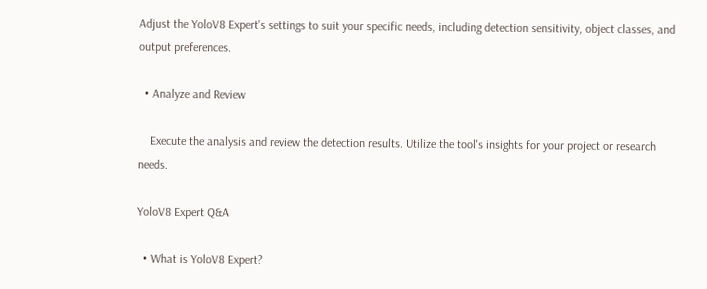Adjust the YoloV8 Expert's settings to suit your specific needs, including detection sensitivity, object classes, and output preferences.

  • Analyze and Review

    Execute the analysis and review the detection results. Utilize the tool's insights for your project or research needs.

YoloV8 Expert Q&A

  • What is YoloV8 Expert?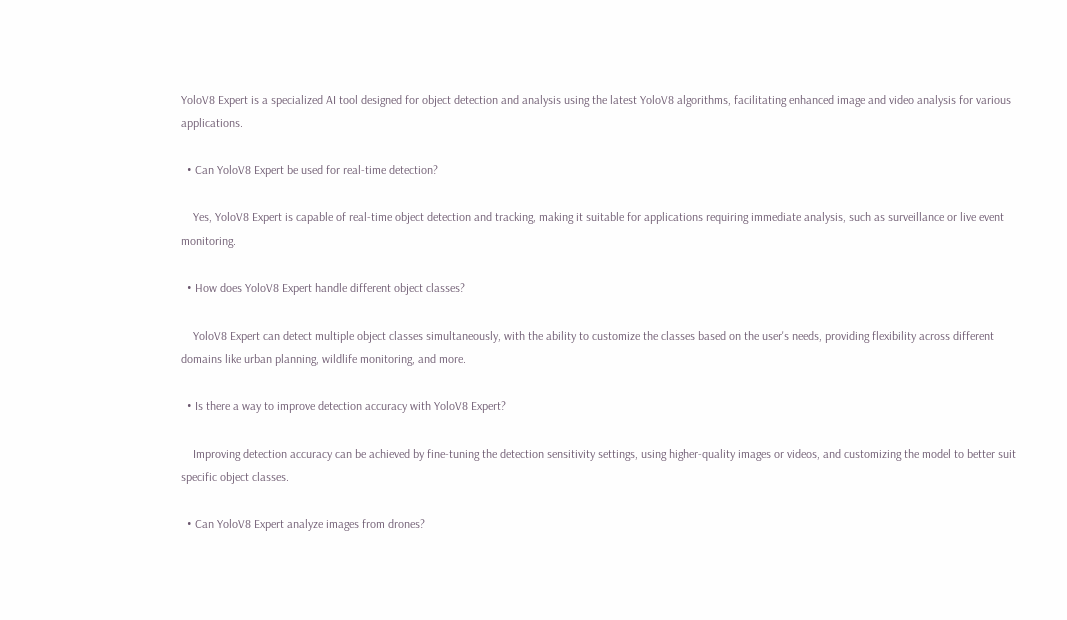YoloV8 Expert is a specialized AI tool designed for object detection and analysis using the latest YoloV8 algorithms, facilitating enhanced image and video analysis for various applications.

  • Can YoloV8 Expert be used for real-time detection?

    Yes, YoloV8 Expert is capable of real-time object detection and tracking, making it suitable for applications requiring immediate analysis, such as surveillance or live event monitoring.

  • How does YoloV8 Expert handle different object classes?

    YoloV8 Expert can detect multiple object classes simultaneously, with the ability to customize the classes based on the user's needs, providing flexibility across different domains like urban planning, wildlife monitoring, and more.

  • Is there a way to improve detection accuracy with YoloV8 Expert?

    Improving detection accuracy can be achieved by fine-tuning the detection sensitivity settings, using higher-quality images or videos, and customizing the model to better suit specific object classes.

  • Can YoloV8 Expert analyze images from drones?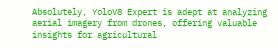Absolutely, YoloV8 Expert is adept at analyzing aerial imagery from drones, offering valuable insights for agricultural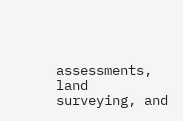assessments, land surveying, and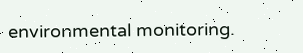environmental monitoring.